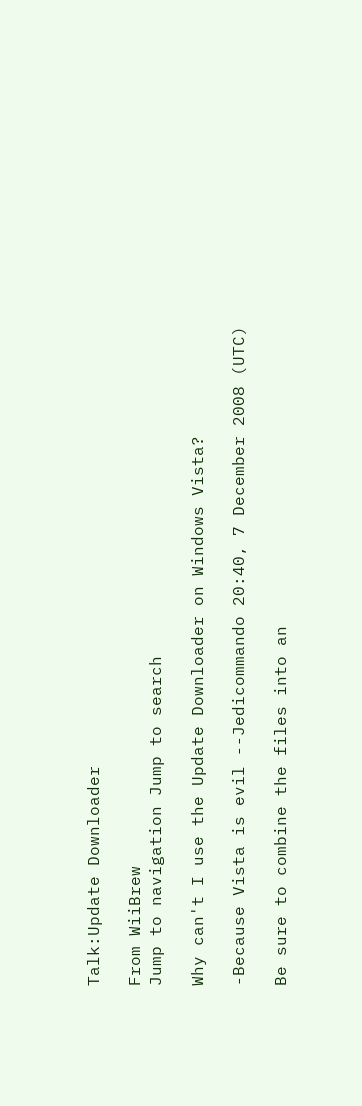Talk:Update Downloader

From WiiBrew
Jump to navigation Jump to search

Why can't I use the Update Downloader on Windows Vista?

-Because Vista is evil --Jedicommando 20:40, 7 December 2008 (UTC)

Be sure to combine the files into an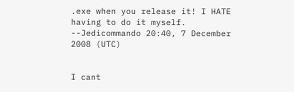.exe when you release it! I HATE having to do it myself. --Jedicommando 20:40, 7 December 2008 (UTC)


I cant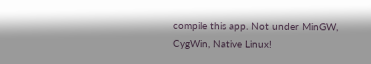compile this app. Not under MinGW, CygWin, Native Linux!